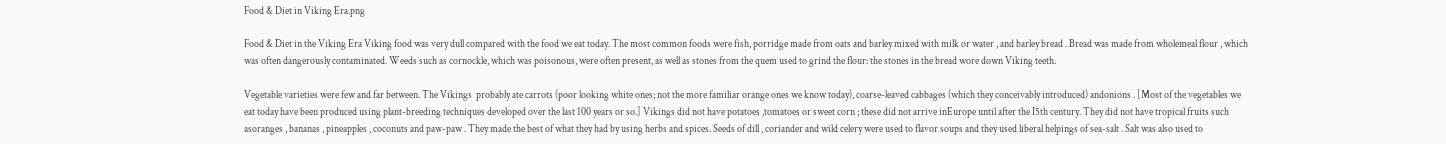Food & Diet in Viking Era.png

Food & Diet in the Viking Era Viking food was very dull compared with the food we eat today. The most common foods were fish, porridge made from oats and barley mixed with milk or water , and barley bread . Bread was made from wholemeal flour , which was often dangerously contaminated. Weeds such as cornockle, which was poisonous, were often present, as well as stones from the quem used to grind the flour: the stones in the bread wore down Viking teeth.

Vegetable varieties were few and far between. The Vikings  probably ate carrots (poor looking white ones; not the more familiar orange ones we know today), coarse-leaved cabbages (which they conceivably introduced) andonions . [Most of the vegetables we eat today have been produced using plant-breeding techniques developed over the last 100 years or so.] Vikings did not have potatoes ,tomatoes or sweet corn ; these did not arrive inEurope until after the I5th century. They did not have tropical fruits such asoranges , bananas , pineapples , coconuts and paw-paw . They made the best of what they had by using herbs and spices. Seeds of dill , coriander and wild celery were used to flavor soups and they used liberal helpings of sea-salt . Salt was also used to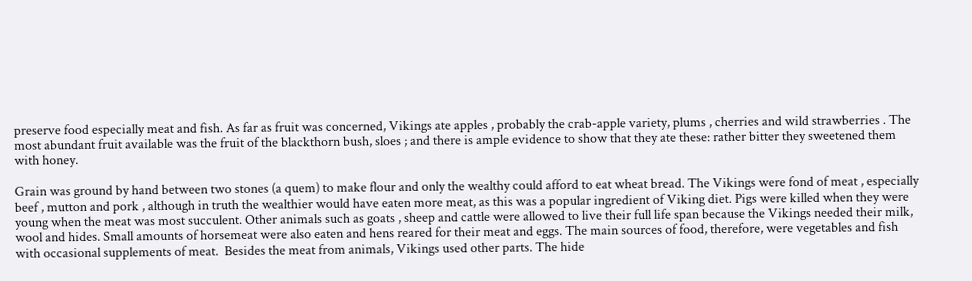preserve food especially meat and fish. As far as fruit was concerned, Vikings ate apples , probably the crab-apple variety, plums , cherries and wild strawberries . The most abundant fruit available was the fruit of the blackthorn bush, sloes ; and there is ample evidence to show that they ate these: rather bitter they sweetened them with honey.

Grain was ground by hand between two stones (a quem) to make flour and only the wealthy could afford to eat wheat bread. The Vikings were fond of meat , especially beef , mutton and pork , although in truth the wealthier would have eaten more meat, as this was a popular ingredient of Viking diet. Pigs were killed when they were young when the meat was most succulent. Other animals such as goats , sheep and cattle were allowed to live their full life span because the Vikings needed their milk, wool and hides. Small amounts of horsemeat were also eaten and hens reared for their meat and eggs. The main sources of food, therefore, were vegetables and fish with occasional supplements of meat.  Besides the meat from animals, Vikings used other parts. The hide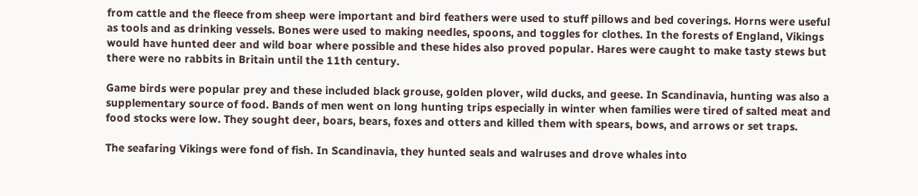from cattle and the fleece from sheep were important and bird feathers were used to stuff pillows and bed coverings. Horns were useful as tools and as drinking vessels. Bones were used to making needles, spoons, and toggles for clothes. In the forests of England, Vikings would have hunted deer and wild boar where possible and these hides also proved popular. Hares were caught to make tasty stews but there were no rabbits in Britain until the 11th century.

Game birds were popular prey and these included black grouse, golden plover, wild ducks, and geese. In Scandinavia, hunting was also a supplementary source of food. Bands of men went on long hunting trips especially in winter when families were tired of salted meat and food stocks were low. They sought deer, boars, bears, foxes and otters and killed them with spears, bows, and arrows or set traps.

The seafaring Vikings were fond of fish. In Scandinavia, they hunted seals and walruses and drove whales into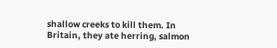shallow creeks to kill them. In Britain, they ate herring, salmon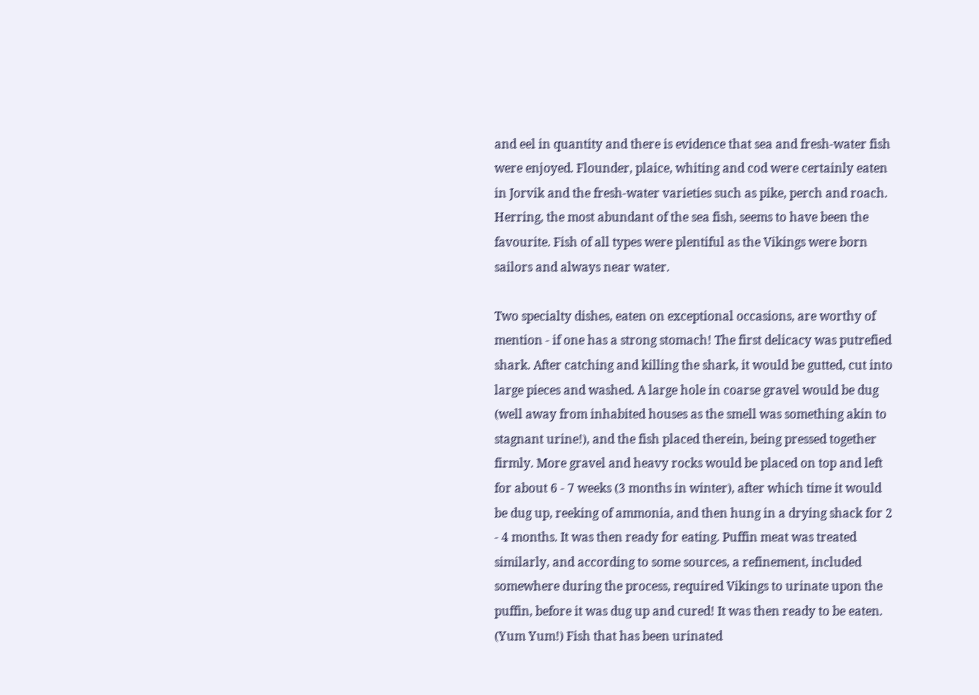and eel in quantity and there is evidence that sea and fresh-water fish were enjoyed. Flounder, plaice, whiting and cod were certainly eaten in Jorvik and the fresh-water varieties such as pike, perch and roach. Herring, the most abundant of the sea fish, seems to have been the favourite. Fish of all types were plentiful as the Vikings were born sailors and always near water.

Two specialty dishes, eaten on exceptional occasions, are worthy of mention - if one has a strong stomach! The first delicacy was putrefied shark. After catching and killing the shark, it would be gutted, cut into large pieces and washed. A large hole in coarse gravel would be dug (well away from inhabited houses as the smell was something akin to stagnant urine!), and the fish placed therein, being pressed together firmly. More gravel and heavy rocks would be placed on top and left for about 6 - 7 weeks (3 months in winter), after which time it would be dug up, reeking of ammonia, and then hung in a drying shack for 2 - 4 months. It was then ready for eating. Puffin meat was treated similarly, and according to some sources, a refinement, included somewhere during the process, required Vikings to urinate upon the puffin, before it was dug up and cured! It was then ready to be eaten. (Yum Yum!) Fish that has been urinated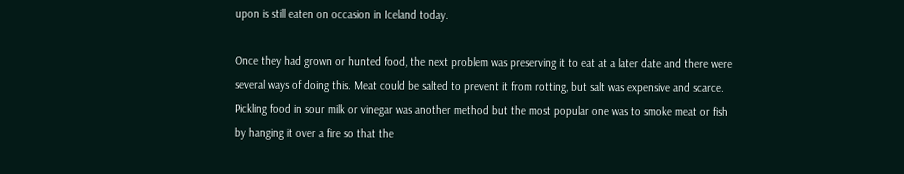upon is still eaten on occasion in Iceland today.

Once they had grown or hunted food, the next problem was preserving it to eat at a later date and there were several ways of doing this. Meat could be salted to prevent it from rotting, but salt was expensive and scarce. Pickling food in sour milk or vinegar was another method but the most popular one was to smoke meat or fish by hanging it over a fire so that the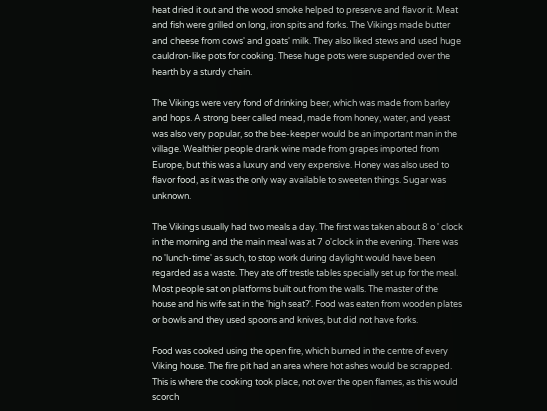heat dried it out and the wood smoke helped to preserve and flavor it. Meat and fish were grilled on long, iron spits and forks. The Vikings made butter and cheese from cows' and goats' milk. They also liked stews and used huge cauldron-like pots for cooking. These huge pots were suspended over the hearth by a sturdy chain.

The Vikings were very fond of drinking beer, which was made from barley and hops. A strong beer called mead, made from honey, water, and yeast was also very popular, so the bee-keeper would be an important man in the village. Wealthier people drank wine made from grapes imported from Europe, but this was a luxury and very expensive. Honey was also used to flavor food, as it was the only way available to sweeten things. Sugar was unknown.

The Vikings usually had two meals a day. The first was taken about 8 o ' clock in the morning and the main meal was at 7 o'clock in the evening. There was no 'lunch-time' as such, to stop work during daylight would have been regarded as a waste. They ate off trestle tables specially set up for the meal. Most people sat on platforms built out from the walls. The master of the house and his wife sat in the 'high seat?'. Food was eaten from wooden plates or bowls and they used spoons and knives, but did not have forks.

Food was cooked using the open fire, which burned in the centre of every Viking house. The fire pit had an area where hot ashes would be scrapped. This is where the cooking took place, not over the open flames, as this would scorch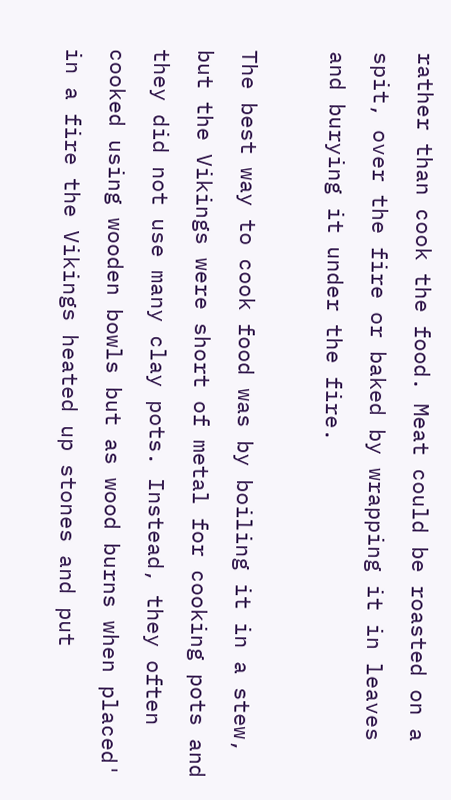rather than cook the food. Meat could be roasted on a spit, over the fire or baked by wrapping it in leaves and burying it under the fire.

The best way to cook food was by boiling it in a stew, but the Vikings were short of metal for cooking pots and they did not use many clay pots. Instead, they often cooked using wooden bowls but as wood burns when placed' in a fire the Vikings heated up stones and put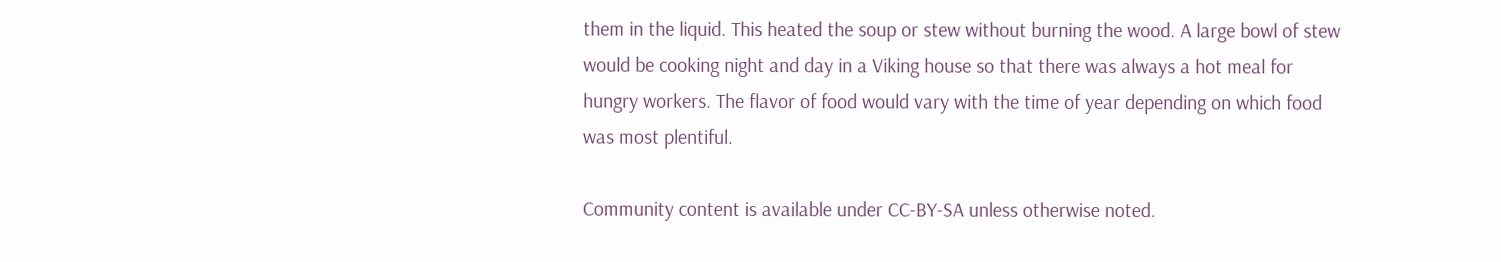them in the liquid. This heated the soup or stew without burning the wood. A large bowl of stew would be cooking night and day in a Viking house so that there was always a hot meal for hungry workers. The flavor of food would vary with the time of year depending on which food was most plentiful.

Community content is available under CC-BY-SA unless otherwise noted.